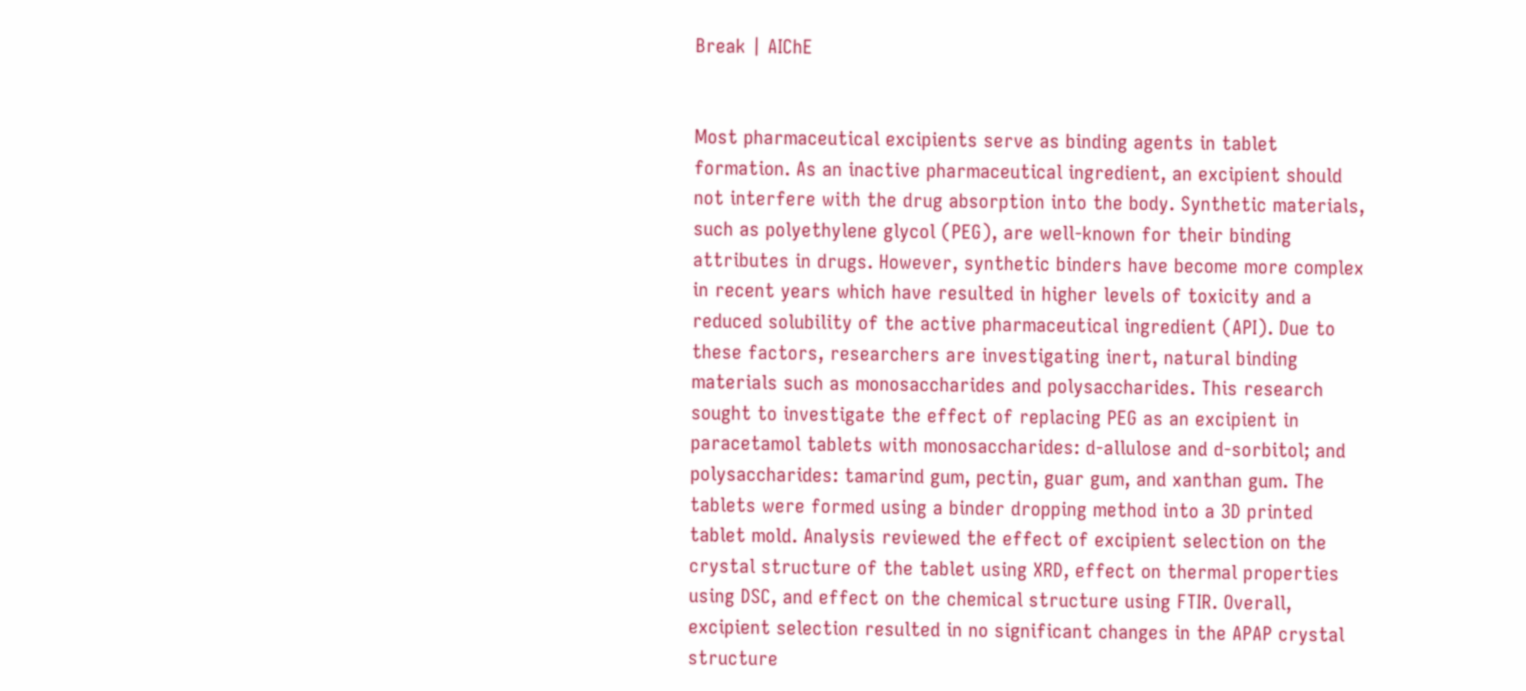Break | AIChE


Most pharmaceutical excipients serve as binding agents in tablet formation. As an inactive pharmaceutical ingredient, an excipient should not interfere with the drug absorption into the body. Synthetic materials, such as polyethylene glycol (PEG), are well-known for their binding attributes in drugs. However, synthetic binders have become more complex in recent years which have resulted in higher levels of toxicity and a reduced solubility of the active pharmaceutical ingredient (API). Due to these factors, researchers are investigating inert, natural binding materials such as monosaccharides and polysaccharides. This research sought to investigate the effect of replacing PEG as an excipient in paracetamol tablets with monosaccharides: d-allulose and d-sorbitol; and polysaccharides: tamarind gum, pectin, guar gum, and xanthan gum. The tablets were formed using a binder dropping method into a 3D printed tablet mold. Analysis reviewed the effect of excipient selection on the crystal structure of the tablet using XRD, effect on thermal properties using DSC, and effect on the chemical structure using FTIR. Overall, excipient selection resulted in no significant changes in the APAP crystal structure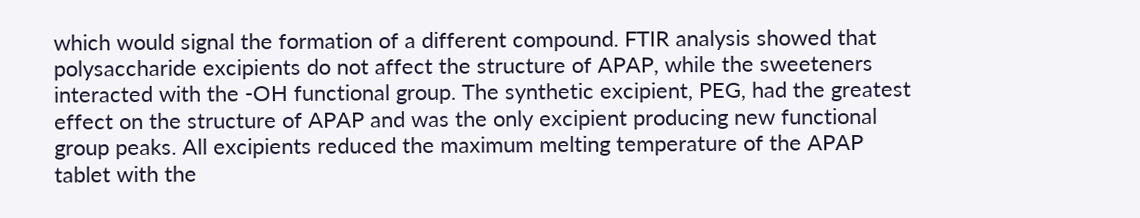which would signal the formation of a different compound. FTIR analysis showed that polysaccharide excipients do not affect the structure of APAP, while the sweeteners interacted with the -OH functional group. The synthetic excipient, PEG, had the greatest effect on the structure of APAP and was the only excipient producing new functional group peaks. All excipients reduced the maximum melting temperature of the APAP tablet with the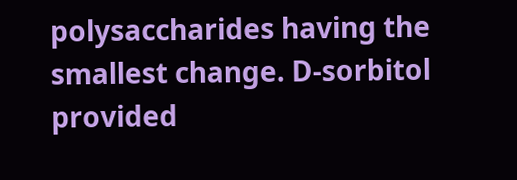polysaccharides having the smallest change. D-sorbitol provided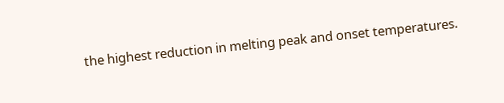the highest reduction in melting peak and onset temperatures.